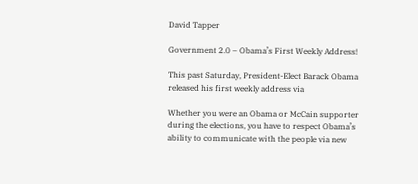David Tapper

Government 2.0 – Obama’s First Weekly Address!

This past Saturday, President-Elect Barack Obama released his first weekly address via

Whether you were an Obama or McCain supporter during the elections, you have to respect Obama’s ability to communicate with the people via new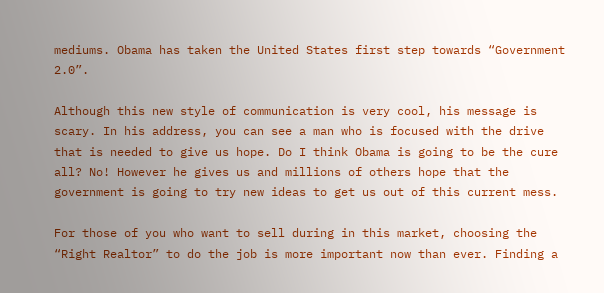mediums. Obama has taken the United States first step towards “Government 2.0”.

Although this new style of communication is very cool, his message is scary. In his address, you can see a man who is focused with the drive that is needed to give us hope. Do I think Obama is going to be the cure all? No! However he gives us and millions of others hope that the government is going to try new ideas to get us out of this current mess.

For those of you who want to sell during in this market, choosing the “Right Realtor” to do the job is more important now than ever. Finding a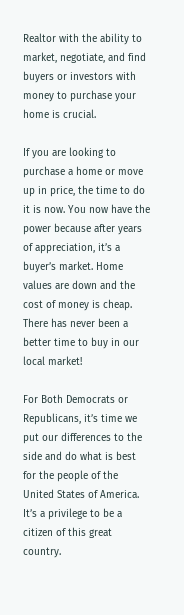Realtor with the ability to market, negotiate, and find buyers or investors with money to purchase your home is crucial.

If you are looking to purchase a home or move up in price, the time to do it is now. You now have the power because after years of appreciation, it’s a buyer’s market. Home values are down and the cost of money is cheap. There has never been a better time to buy in our local market!

For Both Democrats or Republicans, it’s time we put our differences to the side and do what is best for the people of the United States of America. It’s a privilege to be a citizen of this great country.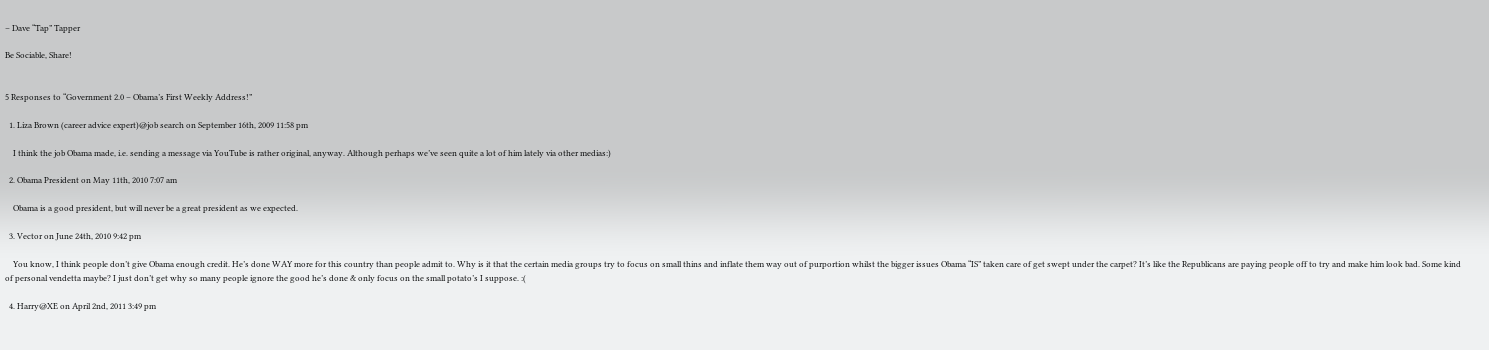– Dave “Tap” Tapper

Be Sociable, Share!


5 Responses to “Government 2.0 – Obama’s First Weekly Address!”

  1. Liza Brown (career advice expert)@job search on September 16th, 2009 11:58 pm

    I think the job Obama made, i.e. sending a message via YouTube is rather original, anyway. Although perhaps we’ve seen quite a lot of him lately via other medias:)

  2. Obama President on May 11th, 2010 7:07 am

    Obama is a good president, but will never be a great president as we expected.

  3. Vector on June 24th, 2010 9:42 pm

    You know, I think people don’t give Obama enough credit. He’s done WAY more for this country than people admit to. Why is it that the certain media groups try to focus on small thins and inflate them way out of purportion whilst the bigger issues Obama “IS” taken care of get swept under the carpet? It’s like the Republicans are paying people off to try and make him look bad. Some kind of personal vendetta maybe? I just don’t get why so many people ignore the good he’s done & only focus on the small potato’s I suppose. :(

  4. Harry@XE on April 2nd, 2011 3:49 pm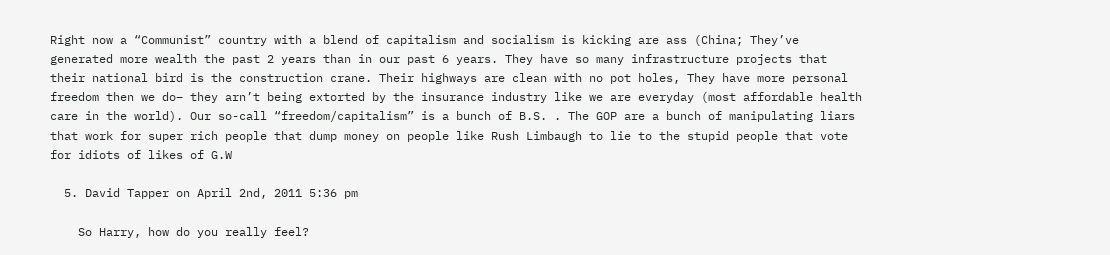Right now a “Communist” country with a blend of capitalism and socialism is kicking are ass (China; They’ve generated more wealth the past 2 years than in our past 6 years. They have so many infrastructure projects that their national bird is the construction crane. Their highways are clean with no pot holes, They have more personal freedom then we do– they arn’t being extorted by the insurance industry like we are everyday (most affordable health care in the world). Our so-call “freedom/capitalism” is a bunch of B.S. . The GOP are a bunch of manipulating liars that work for super rich people that dump money on people like Rush Limbaugh to lie to the stupid people that vote for idiots of likes of G.W

  5. David Tapper on April 2nd, 2011 5:36 pm

    So Harry, how do you really feel?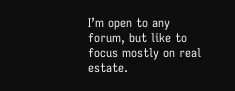I’m open to any forum, but like to focus mostly on real estate.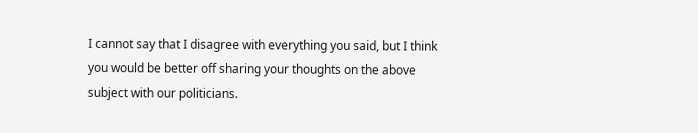I cannot say that I disagree with everything you said, but I think you would be better off sharing your thoughts on the above subject with our politicians.